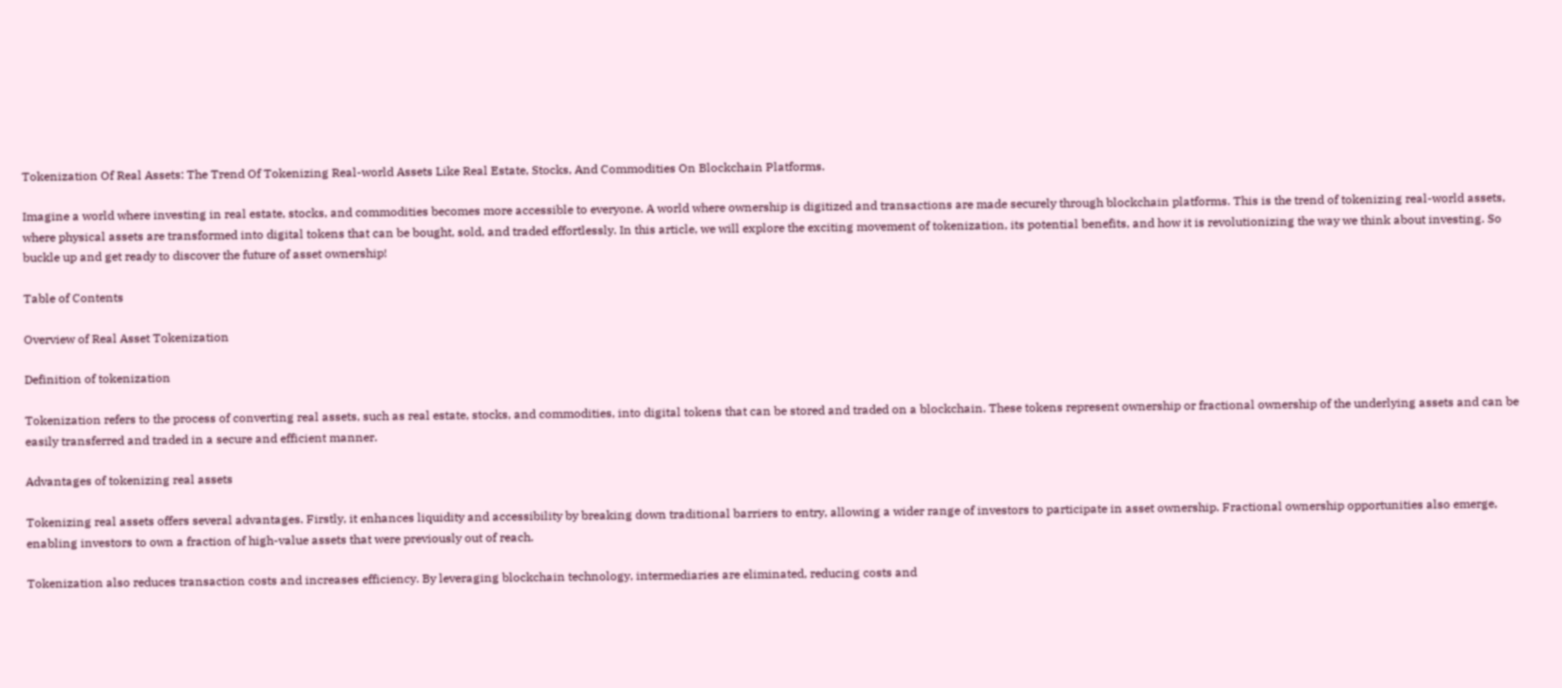Tokenization Of Real Assets: The Trend Of Tokenizing Real-world Assets Like Real Estate, Stocks, And Commodities On Blockchain Platforms.

Imagine a world where investing in real estate, stocks, and commodities becomes more accessible to everyone. A world where ownership is digitized and transactions are made securely through blockchain platforms. This is the trend of tokenizing real-world assets, where physical assets are transformed into digital tokens that can be bought, sold, and traded effortlessly. In this article, we will explore the exciting movement of tokenization, its potential benefits, and how it is revolutionizing the way we think about investing. So buckle up and get ready to discover the future of asset ownership!

Table of Contents

Overview of Real Asset Tokenization

Definition of tokenization

Tokenization refers to the process of converting real assets, such as real estate, stocks, and commodities, into digital tokens that can be stored and traded on a blockchain. These tokens represent ownership or fractional ownership of the underlying assets and can be easily transferred and traded in a secure and efficient manner.

Advantages of tokenizing real assets

Tokenizing real assets offers several advantages. Firstly, it enhances liquidity and accessibility by breaking down traditional barriers to entry, allowing a wider range of investors to participate in asset ownership. Fractional ownership opportunities also emerge, enabling investors to own a fraction of high-value assets that were previously out of reach.

Tokenization also reduces transaction costs and increases efficiency. By leveraging blockchain technology, intermediaries are eliminated, reducing costs and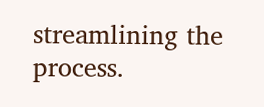streamlining the process.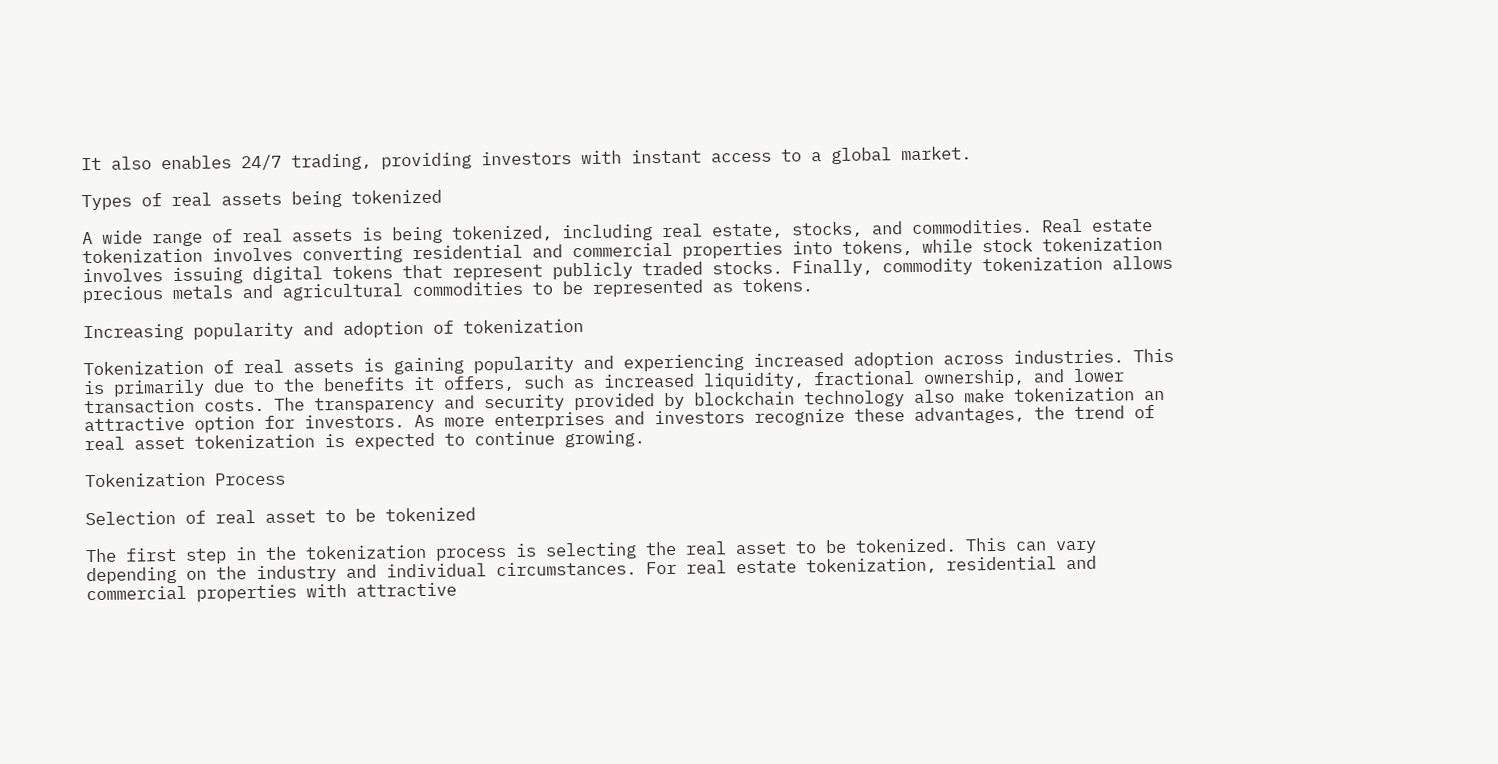It also enables 24/7 trading, providing investors with instant access to a global market.

Types of real assets being tokenized

A wide range of real assets is being tokenized, including real estate, stocks, and commodities. Real estate tokenization involves converting residential and commercial properties into tokens, while stock tokenization involves issuing digital tokens that represent publicly traded stocks. Finally, commodity tokenization allows precious metals and agricultural commodities to be represented as tokens.

Increasing popularity and adoption of tokenization

Tokenization of real assets is gaining popularity and experiencing increased adoption across industries. This is primarily due to the benefits it offers, such as increased liquidity, fractional ownership, and lower transaction costs. The transparency and security provided by blockchain technology also make tokenization an attractive option for investors. As more enterprises and investors recognize these advantages, the trend of real asset tokenization is expected to continue growing.

Tokenization Process

Selection of real asset to be tokenized

The first step in the tokenization process is selecting the real asset to be tokenized. This can vary depending on the industry and individual circumstances. For real estate tokenization, residential and commercial properties with attractive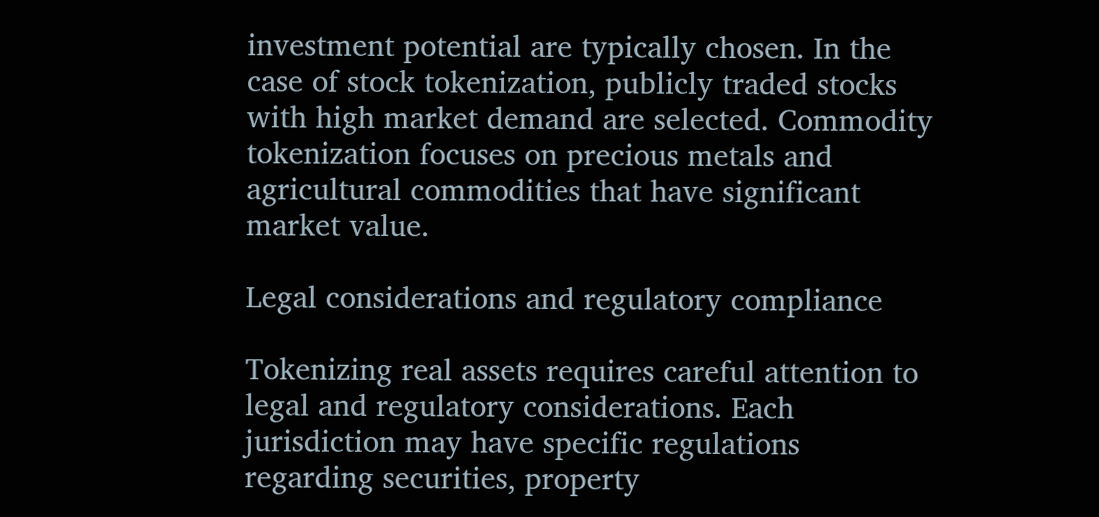investment potential are typically chosen. In the case of stock tokenization, publicly traded stocks with high market demand are selected. Commodity tokenization focuses on precious metals and agricultural commodities that have significant market value.

Legal considerations and regulatory compliance

Tokenizing real assets requires careful attention to legal and regulatory considerations. Each jurisdiction may have specific regulations regarding securities, property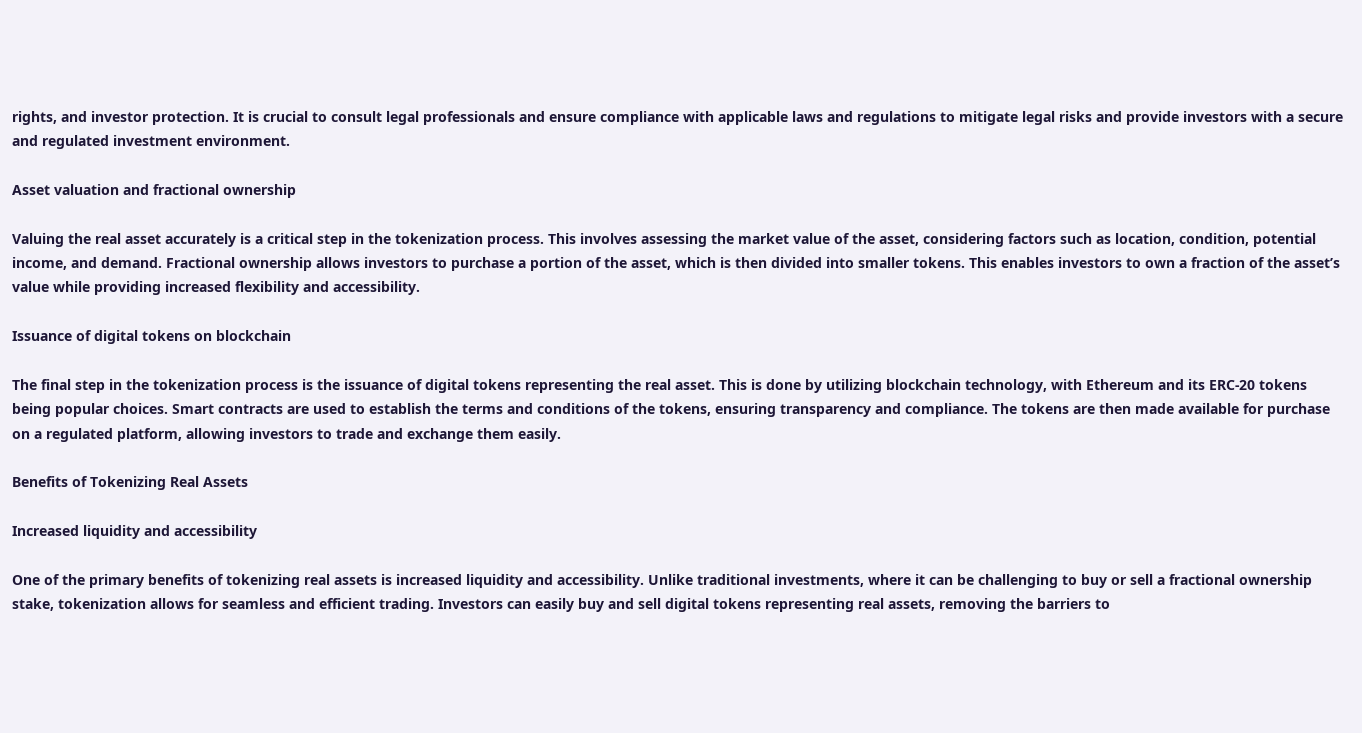rights, and investor protection. It is crucial to consult legal professionals and ensure compliance with applicable laws and regulations to mitigate legal risks and provide investors with a secure and regulated investment environment.

Asset valuation and fractional ownership

Valuing the real asset accurately is a critical step in the tokenization process. This involves assessing the market value of the asset, considering factors such as location, condition, potential income, and demand. Fractional ownership allows investors to purchase a portion of the asset, which is then divided into smaller tokens. This enables investors to own a fraction of the asset’s value while providing increased flexibility and accessibility.

Issuance of digital tokens on blockchain

The final step in the tokenization process is the issuance of digital tokens representing the real asset. This is done by utilizing blockchain technology, with Ethereum and its ERC-20 tokens being popular choices. Smart contracts are used to establish the terms and conditions of the tokens, ensuring transparency and compliance. The tokens are then made available for purchase on a regulated platform, allowing investors to trade and exchange them easily.

Benefits of Tokenizing Real Assets

Increased liquidity and accessibility

One of the primary benefits of tokenizing real assets is increased liquidity and accessibility. Unlike traditional investments, where it can be challenging to buy or sell a fractional ownership stake, tokenization allows for seamless and efficient trading. Investors can easily buy and sell digital tokens representing real assets, removing the barriers to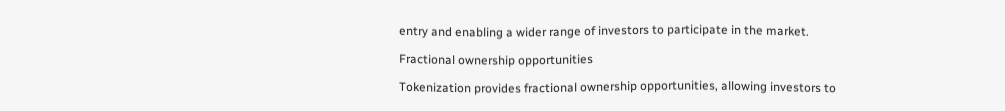entry and enabling a wider range of investors to participate in the market.

Fractional ownership opportunities

Tokenization provides fractional ownership opportunities, allowing investors to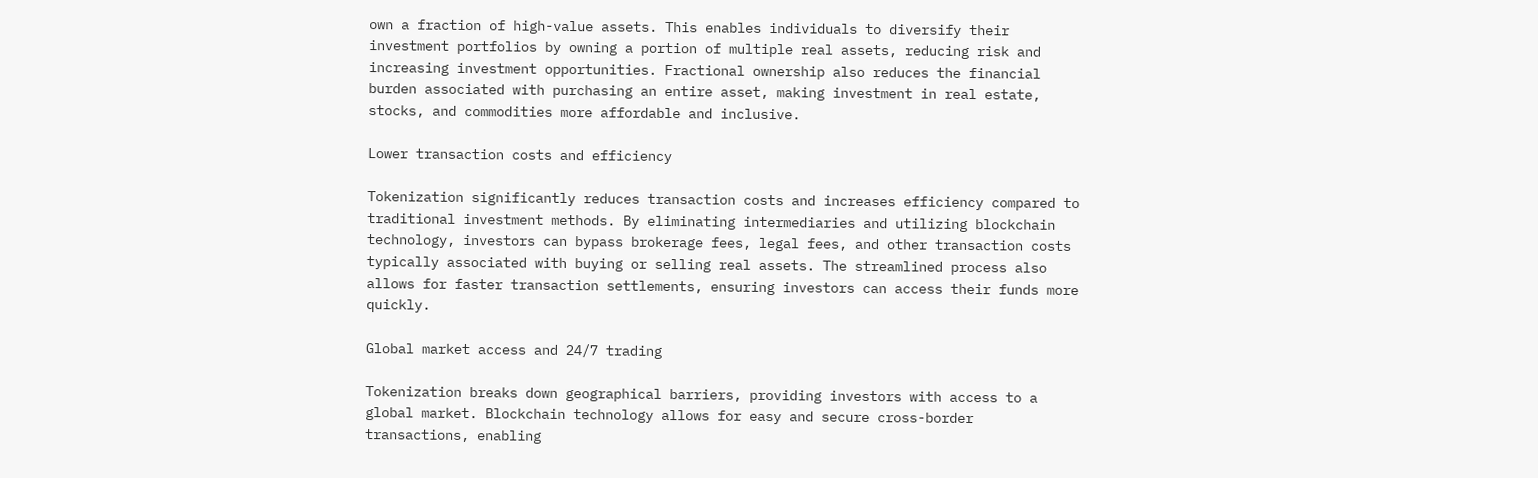own a fraction of high-value assets. This enables individuals to diversify their investment portfolios by owning a portion of multiple real assets, reducing risk and increasing investment opportunities. Fractional ownership also reduces the financial burden associated with purchasing an entire asset, making investment in real estate, stocks, and commodities more affordable and inclusive.

Lower transaction costs and efficiency

Tokenization significantly reduces transaction costs and increases efficiency compared to traditional investment methods. By eliminating intermediaries and utilizing blockchain technology, investors can bypass brokerage fees, legal fees, and other transaction costs typically associated with buying or selling real assets. The streamlined process also allows for faster transaction settlements, ensuring investors can access their funds more quickly.

Global market access and 24/7 trading

Tokenization breaks down geographical barriers, providing investors with access to a global market. Blockchain technology allows for easy and secure cross-border transactions, enabling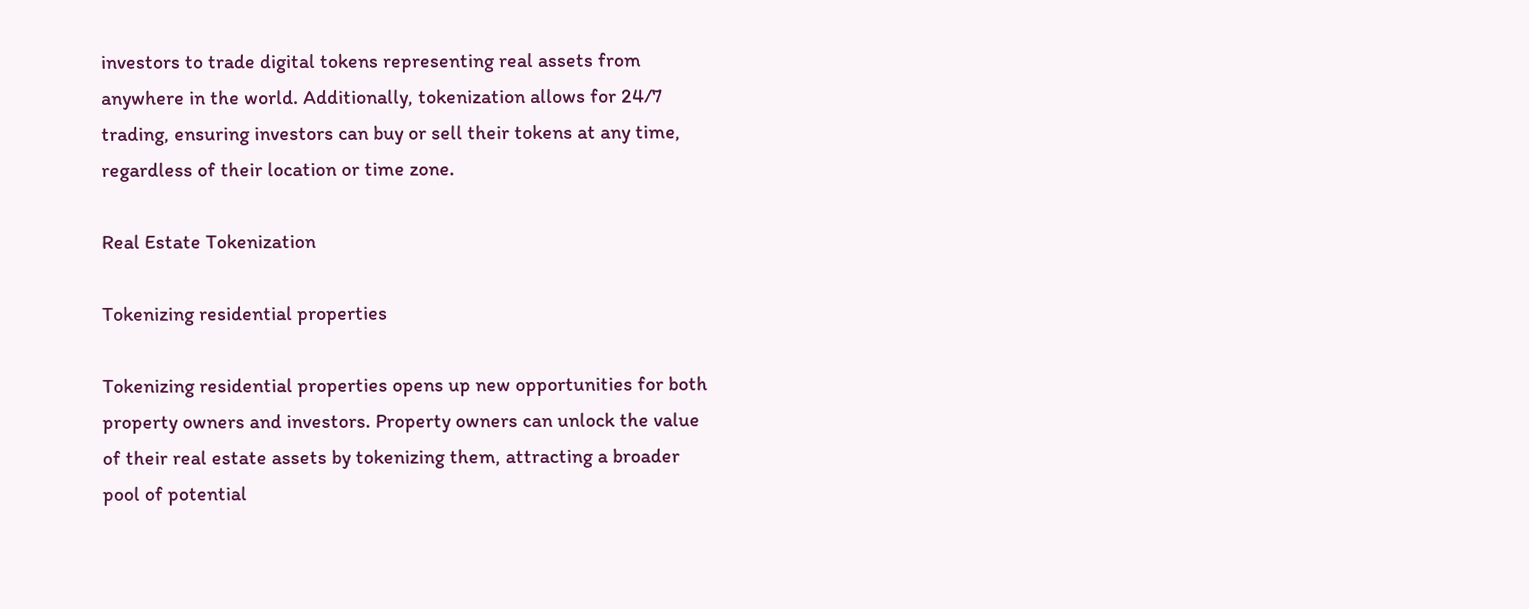investors to trade digital tokens representing real assets from anywhere in the world. Additionally, tokenization allows for 24/7 trading, ensuring investors can buy or sell their tokens at any time, regardless of their location or time zone.

Real Estate Tokenization

Tokenizing residential properties

Tokenizing residential properties opens up new opportunities for both property owners and investors. Property owners can unlock the value of their real estate assets by tokenizing them, attracting a broader pool of potential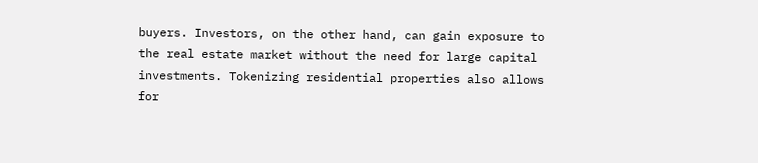buyers. Investors, on the other hand, can gain exposure to the real estate market without the need for large capital investments. Tokenizing residential properties also allows for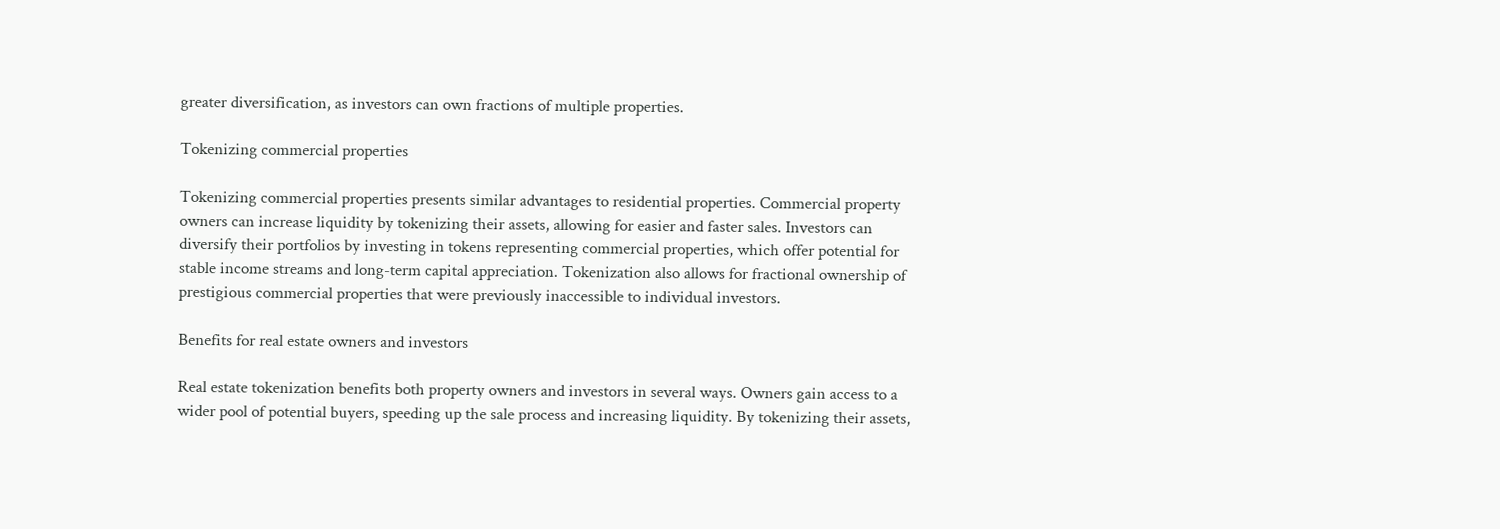greater diversification, as investors can own fractions of multiple properties.

Tokenizing commercial properties

Tokenizing commercial properties presents similar advantages to residential properties. Commercial property owners can increase liquidity by tokenizing their assets, allowing for easier and faster sales. Investors can diversify their portfolios by investing in tokens representing commercial properties, which offer potential for stable income streams and long-term capital appreciation. Tokenization also allows for fractional ownership of prestigious commercial properties that were previously inaccessible to individual investors.

Benefits for real estate owners and investors

Real estate tokenization benefits both property owners and investors in several ways. Owners gain access to a wider pool of potential buyers, speeding up the sale process and increasing liquidity. By tokenizing their assets,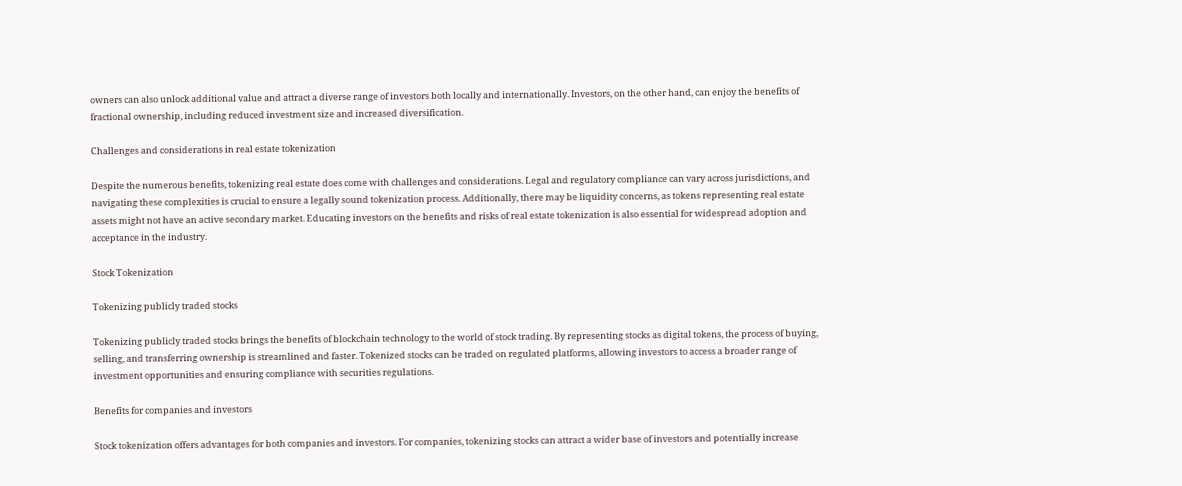owners can also unlock additional value and attract a diverse range of investors both locally and internationally. Investors, on the other hand, can enjoy the benefits of fractional ownership, including reduced investment size and increased diversification.

Challenges and considerations in real estate tokenization

Despite the numerous benefits, tokenizing real estate does come with challenges and considerations. Legal and regulatory compliance can vary across jurisdictions, and navigating these complexities is crucial to ensure a legally sound tokenization process. Additionally, there may be liquidity concerns, as tokens representing real estate assets might not have an active secondary market. Educating investors on the benefits and risks of real estate tokenization is also essential for widespread adoption and acceptance in the industry.

Stock Tokenization

Tokenizing publicly traded stocks

Tokenizing publicly traded stocks brings the benefits of blockchain technology to the world of stock trading. By representing stocks as digital tokens, the process of buying, selling, and transferring ownership is streamlined and faster. Tokenized stocks can be traded on regulated platforms, allowing investors to access a broader range of investment opportunities and ensuring compliance with securities regulations.

Benefits for companies and investors

Stock tokenization offers advantages for both companies and investors. For companies, tokenizing stocks can attract a wider base of investors and potentially increase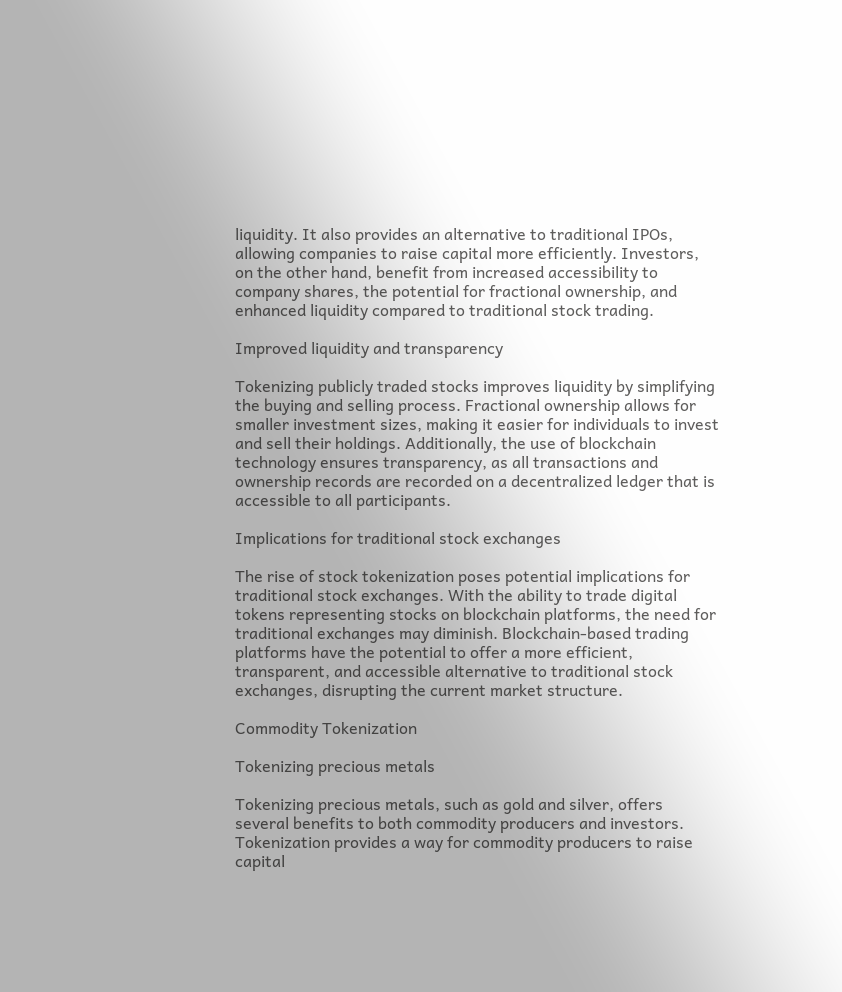liquidity. It also provides an alternative to traditional IPOs, allowing companies to raise capital more efficiently. Investors, on the other hand, benefit from increased accessibility to company shares, the potential for fractional ownership, and enhanced liquidity compared to traditional stock trading.

Improved liquidity and transparency

Tokenizing publicly traded stocks improves liquidity by simplifying the buying and selling process. Fractional ownership allows for smaller investment sizes, making it easier for individuals to invest and sell their holdings. Additionally, the use of blockchain technology ensures transparency, as all transactions and ownership records are recorded on a decentralized ledger that is accessible to all participants.

Implications for traditional stock exchanges

The rise of stock tokenization poses potential implications for traditional stock exchanges. With the ability to trade digital tokens representing stocks on blockchain platforms, the need for traditional exchanges may diminish. Blockchain-based trading platforms have the potential to offer a more efficient, transparent, and accessible alternative to traditional stock exchanges, disrupting the current market structure.

Commodity Tokenization

Tokenizing precious metals

Tokenizing precious metals, such as gold and silver, offers several benefits to both commodity producers and investors. Tokenization provides a way for commodity producers to raise capital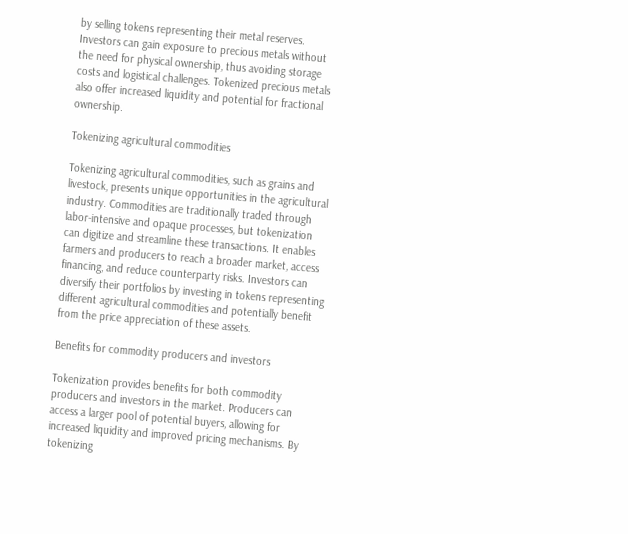by selling tokens representing their metal reserves. Investors can gain exposure to precious metals without the need for physical ownership, thus avoiding storage costs and logistical challenges. Tokenized precious metals also offer increased liquidity and potential for fractional ownership.

Tokenizing agricultural commodities

Tokenizing agricultural commodities, such as grains and livestock, presents unique opportunities in the agricultural industry. Commodities are traditionally traded through labor-intensive and opaque processes, but tokenization can digitize and streamline these transactions. It enables farmers and producers to reach a broader market, access financing, and reduce counterparty risks. Investors can diversify their portfolios by investing in tokens representing different agricultural commodities and potentially benefit from the price appreciation of these assets.

Benefits for commodity producers and investors

Tokenization provides benefits for both commodity producers and investors in the market. Producers can access a larger pool of potential buyers, allowing for increased liquidity and improved pricing mechanisms. By tokenizing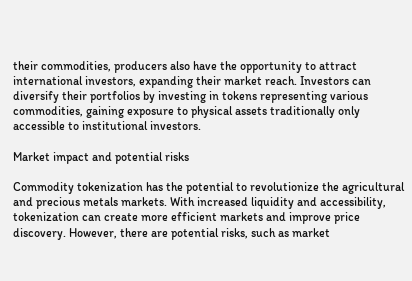their commodities, producers also have the opportunity to attract international investors, expanding their market reach. Investors can diversify their portfolios by investing in tokens representing various commodities, gaining exposure to physical assets traditionally only accessible to institutional investors.

Market impact and potential risks

Commodity tokenization has the potential to revolutionize the agricultural and precious metals markets. With increased liquidity and accessibility, tokenization can create more efficient markets and improve price discovery. However, there are potential risks, such as market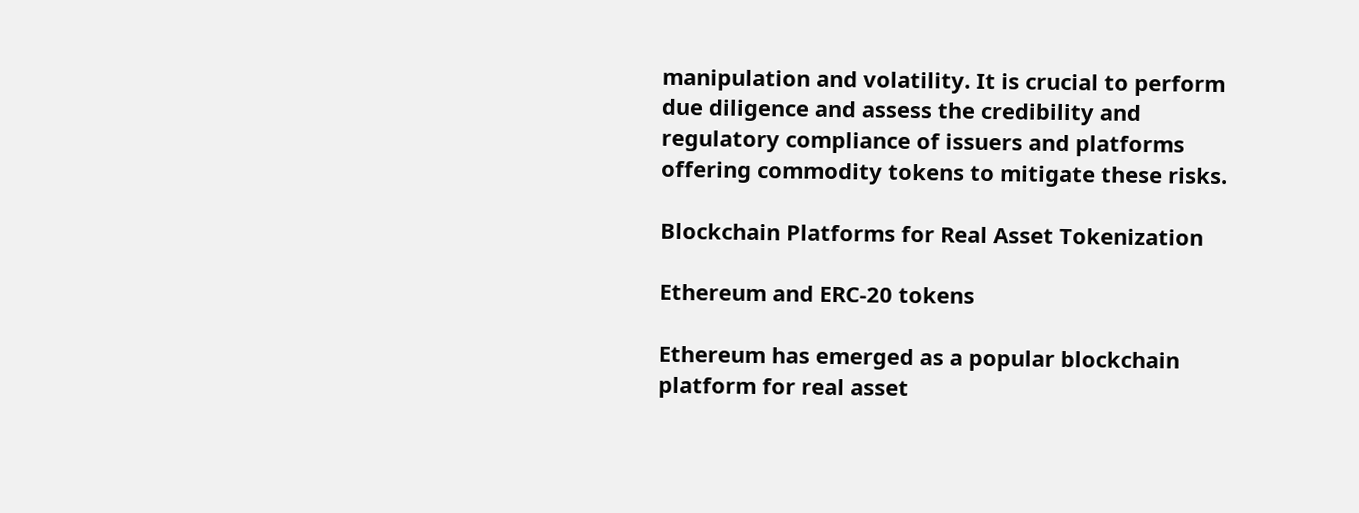manipulation and volatility. It is crucial to perform due diligence and assess the credibility and regulatory compliance of issuers and platforms offering commodity tokens to mitigate these risks.

Blockchain Platforms for Real Asset Tokenization

Ethereum and ERC-20 tokens

Ethereum has emerged as a popular blockchain platform for real asset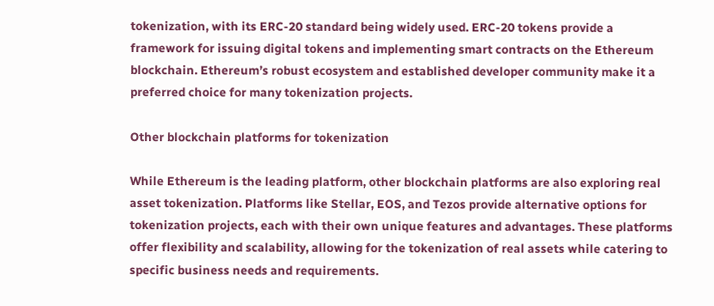tokenization, with its ERC-20 standard being widely used. ERC-20 tokens provide a framework for issuing digital tokens and implementing smart contracts on the Ethereum blockchain. Ethereum’s robust ecosystem and established developer community make it a preferred choice for many tokenization projects.

Other blockchain platforms for tokenization

While Ethereum is the leading platform, other blockchain platforms are also exploring real asset tokenization. Platforms like Stellar, EOS, and Tezos provide alternative options for tokenization projects, each with their own unique features and advantages. These platforms offer flexibility and scalability, allowing for the tokenization of real assets while catering to specific business needs and requirements.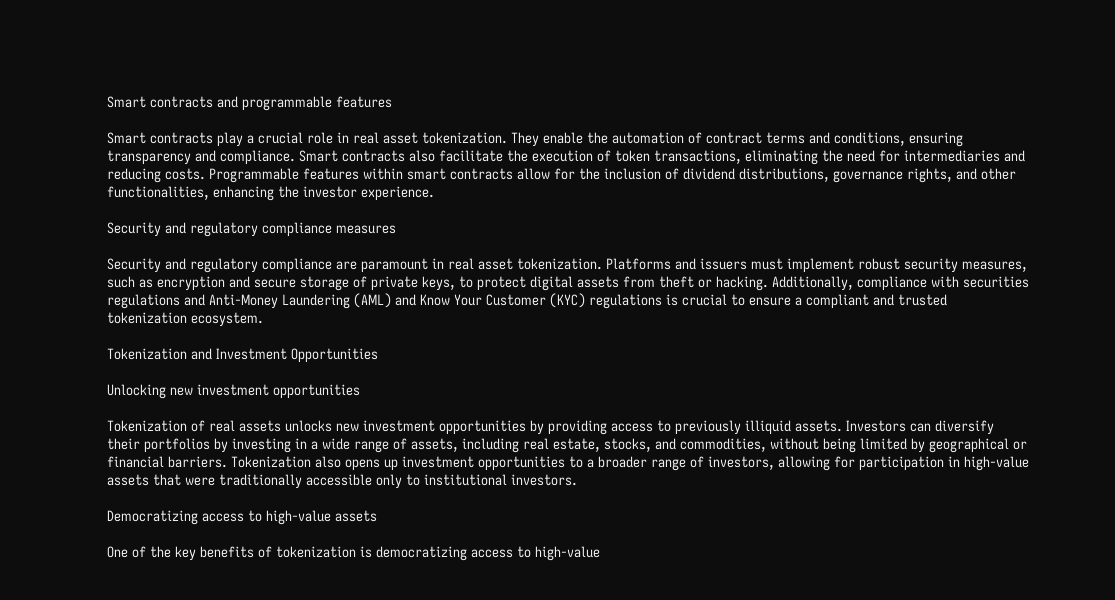Smart contracts and programmable features

Smart contracts play a crucial role in real asset tokenization. They enable the automation of contract terms and conditions, ensuring transparency and compliance. Smart contracts also facilitate the execution of token transactions, eliminating the need for intermediaries and reducing costs. Programmable features within smart contracts allow for the inclusion of dividend distributions, governance rights, and other functionalities, enhancing the investor experience.

Security and regulatory compliance measures

Security and regulatory compliance are paramount in real asset tokenization. Platforms and issuers must implement robust security measures, such as encryption and secure storage of private keys, to protect digital assets from theft or hacking. Additionally, compliance with securities regulations and Anti-Money Laundering (AML) and Know Your Customer (KYC) regulations is crucial to ensure a compliant and trusted tokenization ecosystem.

Tokenization and Investment Opportunities

Unlocking new investment opportunities

Tokenization of real assets unlocks new investment opportunities by providing access to previously illiquid assets. Investors can diversify their portfolios by investing in a wide range of assets, including real estate, stocks, and commodities, without being limited by geographical or financial barriers. Tokenization also opens up investment opportunities to a broader range of investors, allowing for participation in high-value assets that were traditionally accessible only to institutional investors.

Democratizing access to high-value assets

One of the key benefits of tokenization is democratizing access to high-value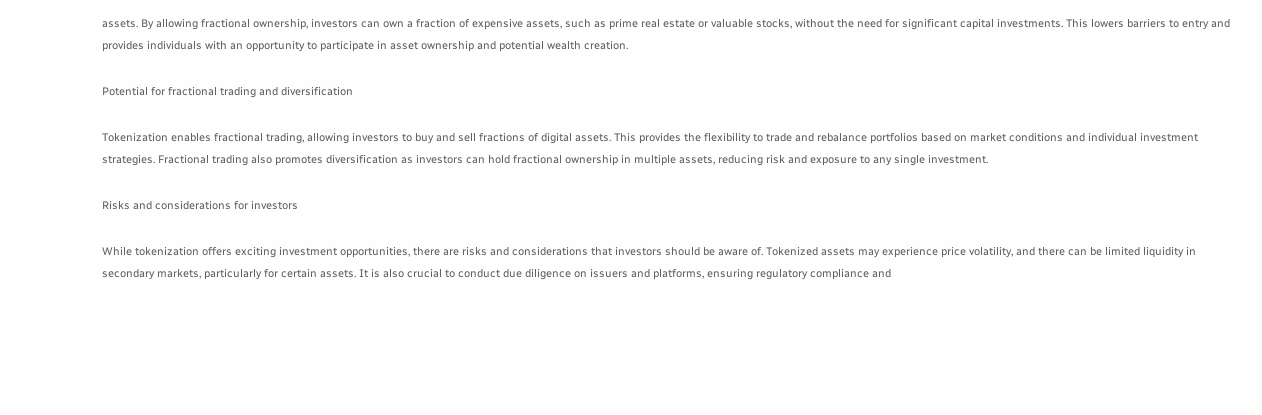assets. By allowing fractional ownership, investors can own a fraction of expensive assets, such as prime real estate or valuable stocks, without the need for significant capital investments. This lowers barriers to entry and provides individuals with an opportunity to participate in asset ownership and potential wealth creation.

Potential for fractional trading and diversification

Tokenization enables fractional trading, allowing investors to buy and sell fractions of digital assets. This provides the flexibility to trade and rebalance portfolios based on market conditions and individual investment strategies. Fractional trading also promotes diversification as investors can hold fractional ownership in multiple assets, reducing risk and exposure to any single investment.

Risks and considerations for investors

While tokenization offers exciting investment opportunities, there are risks and considerations that investors should be aware of. Tokenized assets may experience price volatility, and there can be limited liquidity in secondary markets, particularly for certain assets. It is also crucial to conduct due diligence on issuers and platforms, ensuring regulatory compliance and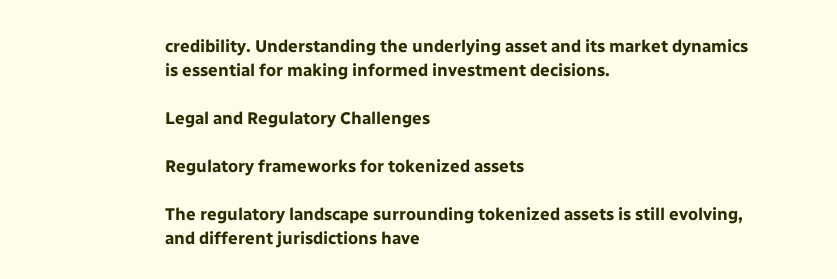credibility. Understanding the underlying asset and its market dynamics is essential for making informed investment decisions.

Legal and Regulatory Challenges

Regulatory frameworks for tokenized assets

The regulatory landscape surrounding tokenized assets is still evolving, and different jurisdictions have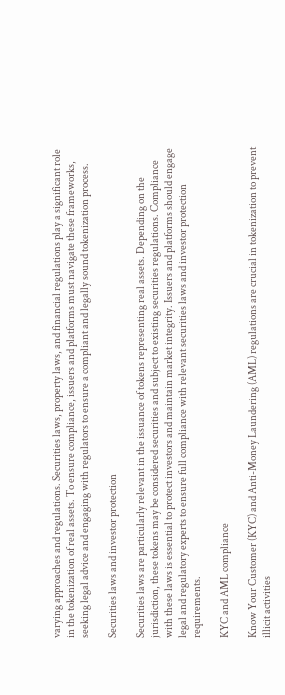varying approaches and regulations. Securities laws, property laws, and financial regulations play a significant role in the tokenization of real assets. To ensure compliance, issuers and platforms must navigate these frameworks, seeking legal advice and engaging with regulators to ensure a compliant and legally sound tokenization process.

Securities laws and investor protection

Securities laws are particularly relevant in the issuance of tokens representing real assets. Depending on the jurisdiction, these tokens may be considered securities and subject to existing securities regulations. Compliance with these laws is essential to protect investors and maintain market integrity. Issuers and platforms should engage legal and regulatory experts to ensure full compliance with relevant securities laws and investor protection requirements.

KYC and AML compliance

Know Your Customer (KYC) and Anti-Money Laundering (AML) regulations are crucial in tokenization to prevent illicit activities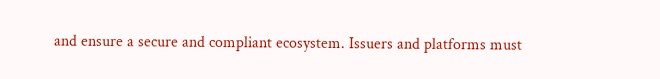and ensure a secure and compliant ecosystem. Issuers and platforms must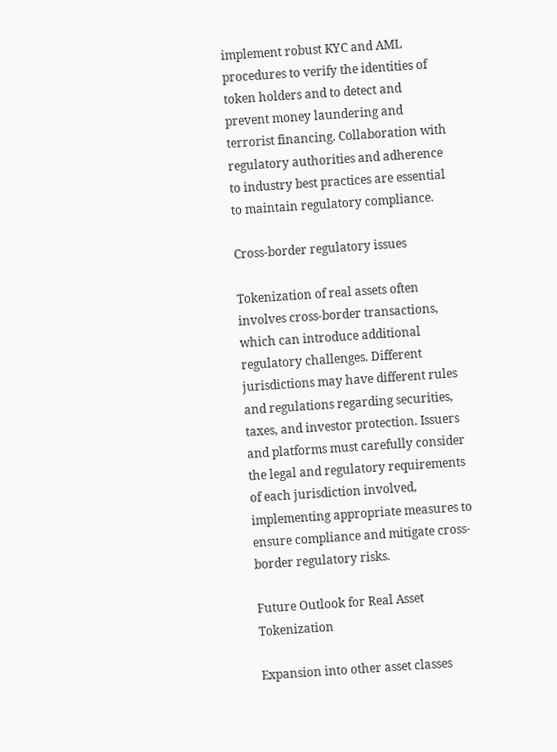implement robust KYC and AML procedures to verify the identities of token holders and to detect and prevent money laundering and terrorist financing. Collaboration with regulatory authorities and adherence to industry best practices are essential to maintain regulatory compliance.

Cross-border regulatory issues

Tokenization of real assets often involves cross-border transactions, which can introduce additional regulatory challenges. Different jurisdictions may have different rules and regulations regarding securities, taxes, and investor protection. Issuers and platforms must carefully consider the legal and regulatory requirements of each jurisdiction involved, implementing appropriate measures to ensure compliance and mitigate cross-border regulatory risks.

Future Outlook for Real Asset Tokenization

Expansion into other asset classes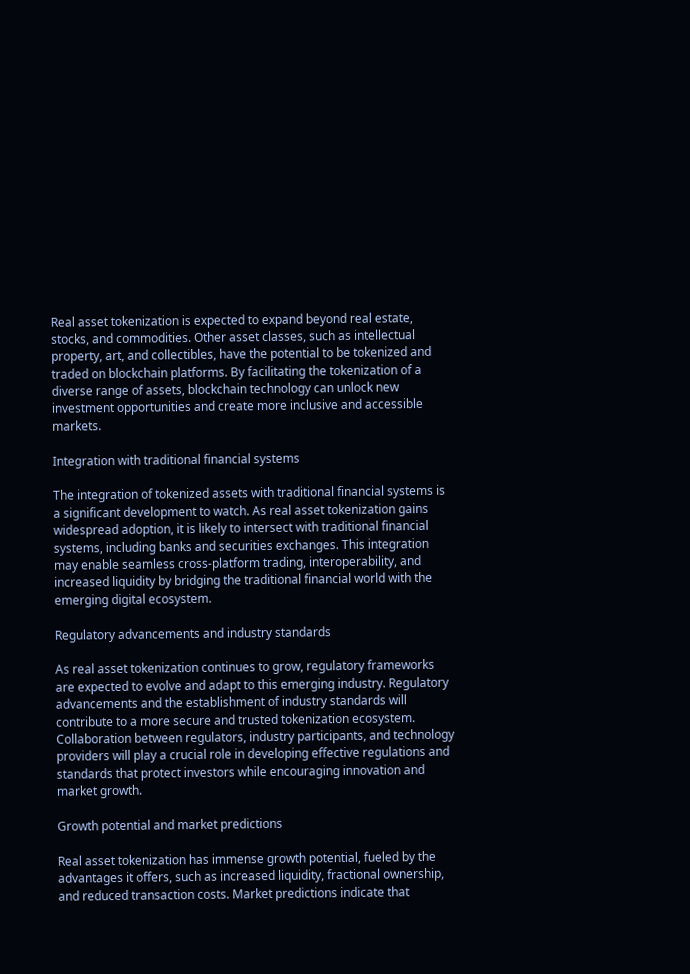Real asset tokenization is expected to expand beyond real estate, stocks, and commodities. Other asset classes, such as intellectual property, art, and collectibles, have the potential to be tokenized and traded on blockchain platforms. By facilitating the tokenization of a diverse range of assets, blockchain technology can unlock new investment opportunities and create more inclusive and accessible markets.

Integration with traditional financial systems

The integration of tokenized assets with traditional financial systems is a significant development to watch. As real asset tokenization gains widespread adoption, it is likely to intersect with traditional financial systems, including banks and securities exchanges. This integration may enable seamless cross-platform trading, interoperability, and increased liquidity by bridging the traditional financial world with the emerging digital ecosystem.

Regulatory advancements and industry standards

As real asset tokenization continues to grow, regulatory frameworks are expected to evolve and adapt to this emerging industry. Regulatory advancements and the establishment of industry standards will contribute to a more secure and trusted tokenization ecosystem. Collaboration between regulators, industry participants, and technology providers will play a crucial role in developing effective regulations and standards that protect investors while encouraging innovation and market growth.

Growth potential and market predictions

Real asset tokenization has immense growth potential, fueled by the advantages it offers, such as increased liquidity, fractional ownership, and reduced transaction costs. Market predictions indicate that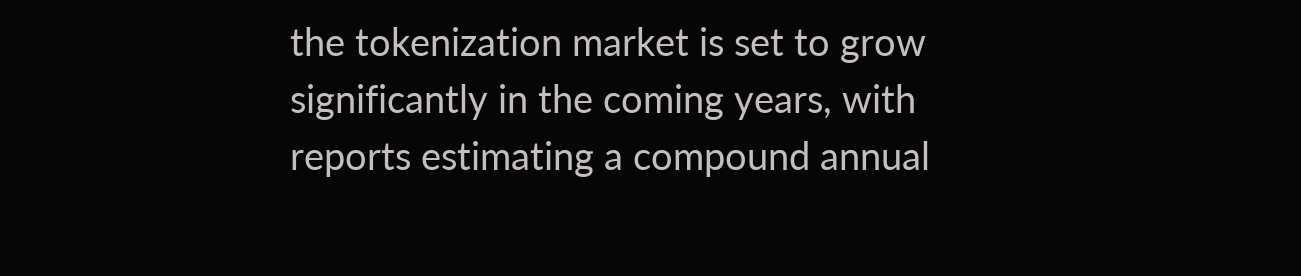the tokenization market is set to grow significantly in the coming years, with reports estimating a compound annual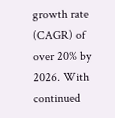growth rate (CAGR) of over 20% by 2026. With continued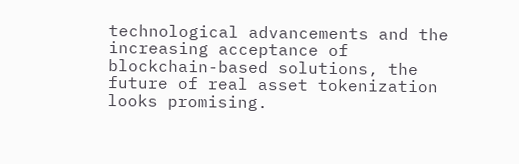technological advancements and the increasing acceptance of blockchain-based solutions, the future of real asset tokenization looks promising.